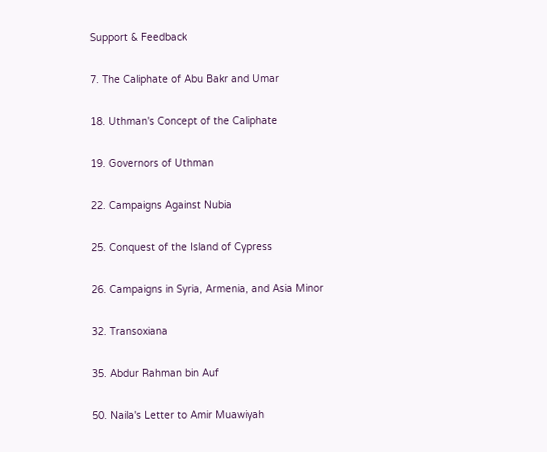Support & Feedback

7. The Caliphate of Abu Bakr and Umar

18. Uthman's Concept of the Caliphate

19. Governors of Uthman

22. Campaigns Against Nubia

25. Conquest of the Island of Cypress

26. Campaigns in Syria, Armenia, and Asia Minor

32. Transoxiana

35. Abdur Rahman bin Auf

50. Naila's Letter to Amir Muawiyah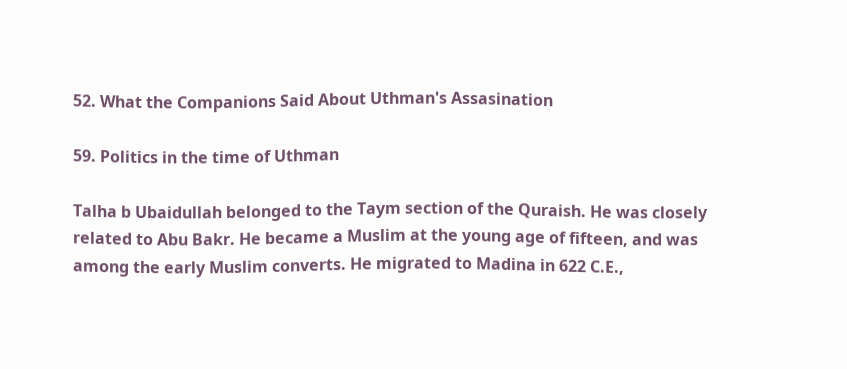52. What the Companions Said About Uthman's Assasination

59. Politics in the time of Uthman

Talha b Ubaidullah belonged to the Taym section of the Quraish. He was closely related to Abu Bakr. He became a Muslim at the young age of fifteen, and was among the early Muslim converts. He migrated to Madina in 622 C.E.,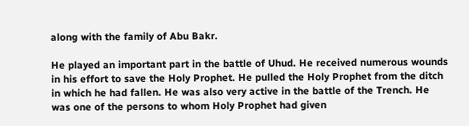along with the family of Abu Bakr.

He played an important part in the battle of Uhud. He received numerous wounds in his effort to save the Holy Prophet. He pulled the Holy Prophet from the ditch in which he had fallen. He was also very active in the battle of the Trench. He was one of the persons to whom Holy Prophet had given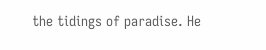the tidings of paradise. He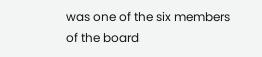was one of the six members of the board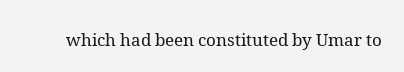which had been constituted by Umar to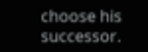choose his successor.